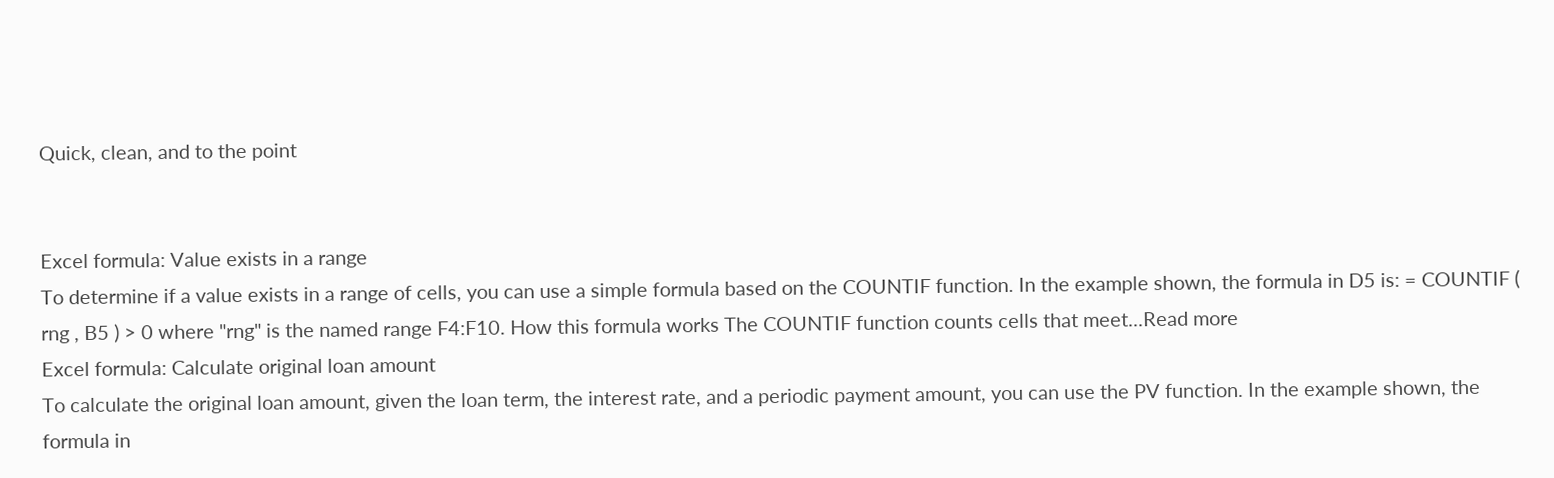Quick, clean, and to the point


Excel formula: Value exists in a range
To determine if a value exists in a range of cells, you can use a simple formula based on the COUNTIF function. In the example shown, the formula in D5 is: = COUNTIF ( rng , B5 ) > 0 where "rng" is the named range F4:F10. How this formula works The COUNTIF function counts cells that meet...Read more
Excel formula: Calculate original loan amount
To calculate the original loan amount, given the loan term, the interest rate, and a periodic payment amount, you can use the PV function. In the example shown, the formula in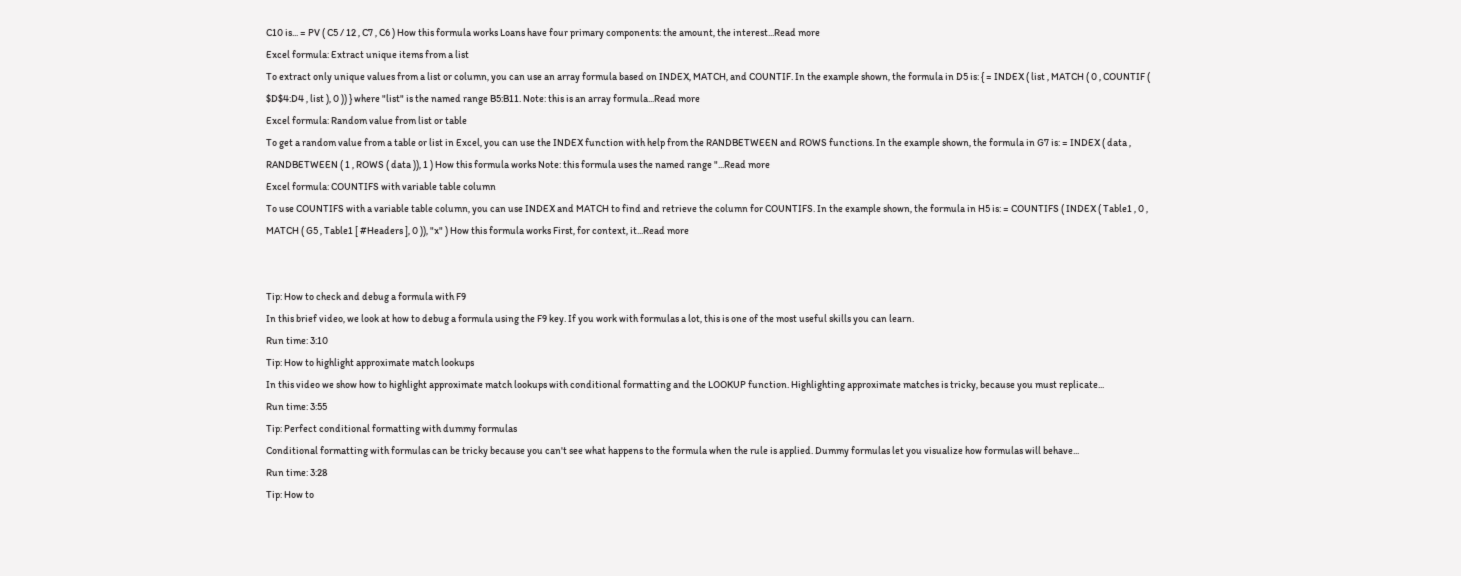C10 is... = PV ( C5 / 12 , C7 , C6 ) How this formula works Loans have four primary components: the amount, the interest...Read more
Excel formula: Extract unique items from a list
To extract only unique values from a list or column, you can use an array formula based on INDEX, MATCH, and COUNTIF. In the example shown, the formula in D5 is: { = INDEX ( list , MATCH ( 0 , COUNTIF ( $D$4:D4 , list ), 0 )) } where "list" is the named range B5:B11. Note: this is an array formula...Read more
Excel formula: Random value from list or table
To get a random value from a table or list in Excel, you can use the INDEX function with help from the RANDBETWEEN and ROWS functions. In the example shown, the formula in G7 is: = INDEX ( data , RANDBETWEEN ( 1 , ROWS ( data )), 1 ) How this formula works Note: this formula uses the named range "...Read more
Excel formula: COUNTIFS with variable table column
To use COUNTIFS with a variable table column, you can use INDEX and MATCH to find and retrieve the column for COUNTIFS. In the example shown, the formula in H5 is: = COUNTIFS ( INDEX ( Table1 , 0 , MATCH ( G5 , Table1 [ #Headers ], 0 )), "x" ) How this formula works First, for context, it...Read more


Tip: How to check and debug a formula with F9
In this brief video, we look at how to debug a formula using the F9 key. If you work with formulas a lot, this is one of the most useful skills you can learn.
Run time: 3:10
Tip: How to highlight approximate match lookups
In this video we show how to highlight approximate match lookups with conditional formatting and the LOOKUP function. Highlighting approximate matches is tricky, because you must replicate...
Run time: 3:55
Tip: Perfect conditional formatting with dummy formulas
Conditional formatting with formulas can be tricky because you can't see what happens to the formula when the rule is applied. Dummy formulas let you visualize how formulas will behave...
Run time: 3:28
Tip: How to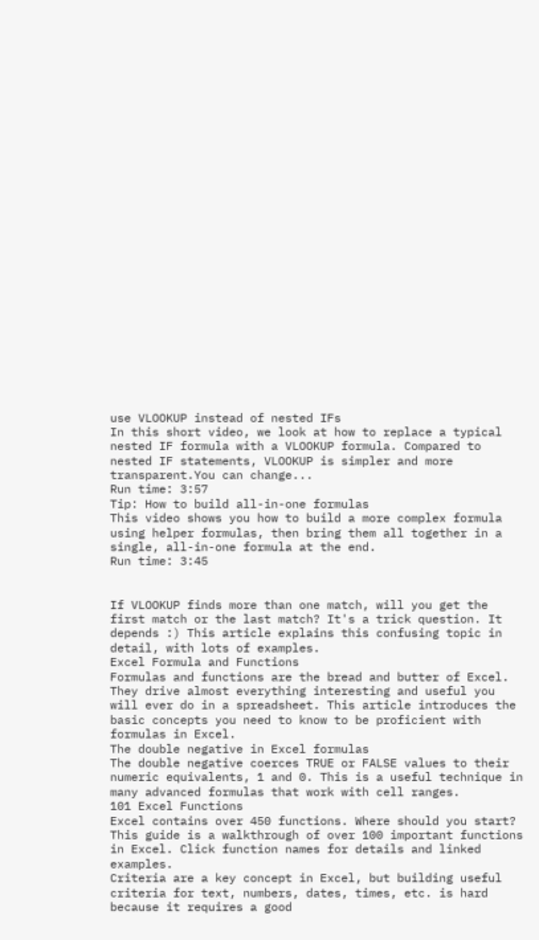use VLOOKUP instead of nested IFs
In this short video, we look at how to replace a typical nested IF formula with a VLOOKUP formula. Compared to nested IF statements, VLOOKUP is simpler and more transparent.You can change...
Run time: 3:57
Tip: How to build all-in-one formulas
This video shows you how to build a more complex formula using helper formulas, then bring them all together in a single, all-in-one formula at the end.
Run time: 3:45


If VLOOKUP finds more than one match, will you get the first match or the last match? It's a trick question. It depends :) This article explains this confusing topic in detail, with lots of examples.
Excel Formula and Functions
Formulas and functions are the bread and butter of Excel. They drive almost everything interesting and useful you will ever do in a spreadsheet. This article introduces the basic concepts you need to know to be proficient with formulas in Excel.
The double negative in Excel formulas
The double negative coerces TRUE or FALSE values to their numeric equivalents, 1 and 0. This is a useful technique in many advanced formulas that work with cell ranges.
101 Excel Functions
Excel contains over 450 functions. Where should you start? This guide is a walkthrough of over 100 important functions in Excel. Click function names for details and linked examples.
Criteria are a key concept in Excel, but building useful criteria for text, numbers, dates, times, etc. is hard because it requires a good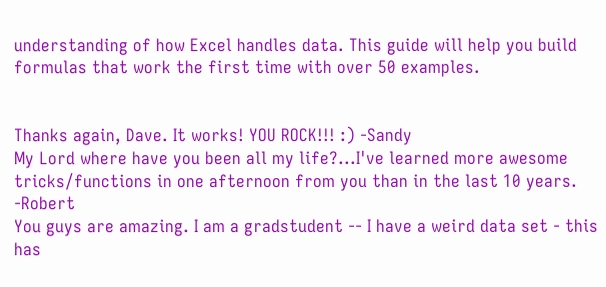understanding of how Excel handles data. This guide will help you build formulas that work the first time with over 50 examples.


Thanks again, Dave. It works! YOU ROCK!!! :) -Sandy
My Lord where have you been all my life?...I've learned more awesome tricks/functions in one afternoon from you than in the last 10 years. -Robert
You guys are amazing. I am a gradstudent -- I have a weird data set - this has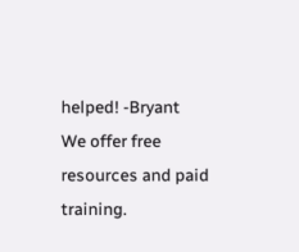helped! -Bryant
We offer free resources and paid training.